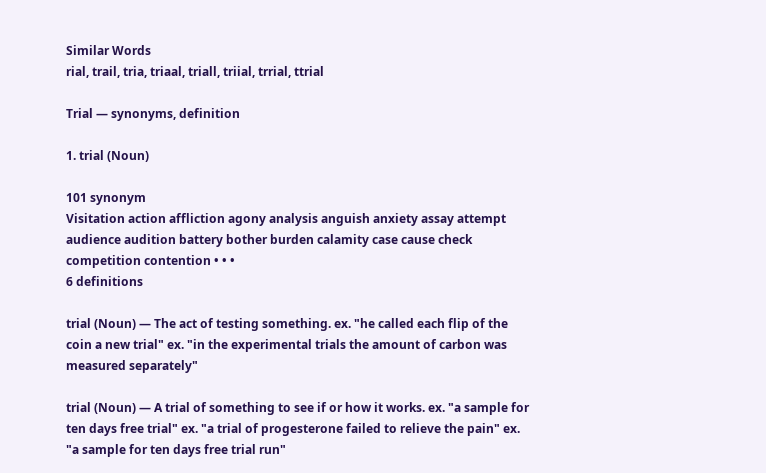Similar Words
rial, trail, tria, triaal, triall, triial, trrial, ttrial

Trial — synonyms, definition

1. trial (Noun)

101 synonym
Visitation action affliction agony analysis anguish anxiety assay attempt audience audition battery bother burden calamity case cause check competition contention • • •
6 definitions

trial (Noun) — The act of testing something. ex. "he called each flip of the coin a new trial" ex. "in the experimental trials the amount of carbon was measured separately"

trial (Noun) — A trial of something to see if or how it works. ex. "a sample for ten days free trial" ex. "a trial of progesterone failed to relieve the pain" ex. "a sample for ten days free trial run"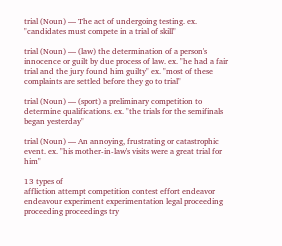trial (Noun) — The act of undergoing testing. ex. "candidates must compete in a trial of skill"

trial (Noun) — (law) the determination of a person's innocence or guilt by due process of law. ex. "he had a fair trial and the jury found him guilty" ex. "most of these complaints are settled before they go to trial"

trial (Noun) — (sport) a preliminary competition to determine qualifications. ex. "the trials for the semifinals began yesterday"

trial (Noun) — An annoying, frustrating or catastrophic event. ex. "his mother-in-law's visits were a great trial for him"

13 types of
affliction attempt competition contest effort endeavor endeavour experiment experimentation legal proceeding proceeding proceedings try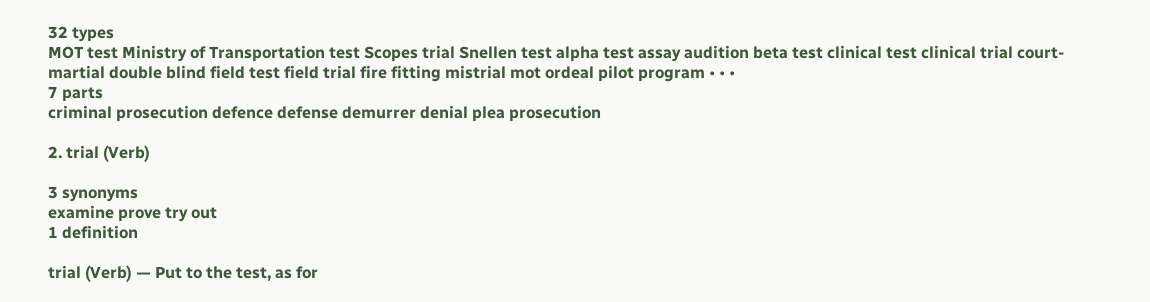32 types
MOT test Ministry of Transportation test Scopes trial Snellen test alpha test assay audition beta test clinical test clinical trial court-martial double blind field test field trial fire fitting mistrial mot ordeal pilot program • • •
7 parts
criminal prosecution defence defense demurrer denial plea prosecution

2. trial (Verb)

3 synonyms
examine prove try out
1 definition

trial (Verb) — Put to the test, as for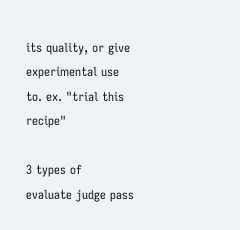its quality, or give experimental use to. ex. "trial this recipe"

3 types of
evaluate judge pass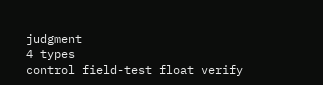judgment
4 types
control field-test float verify